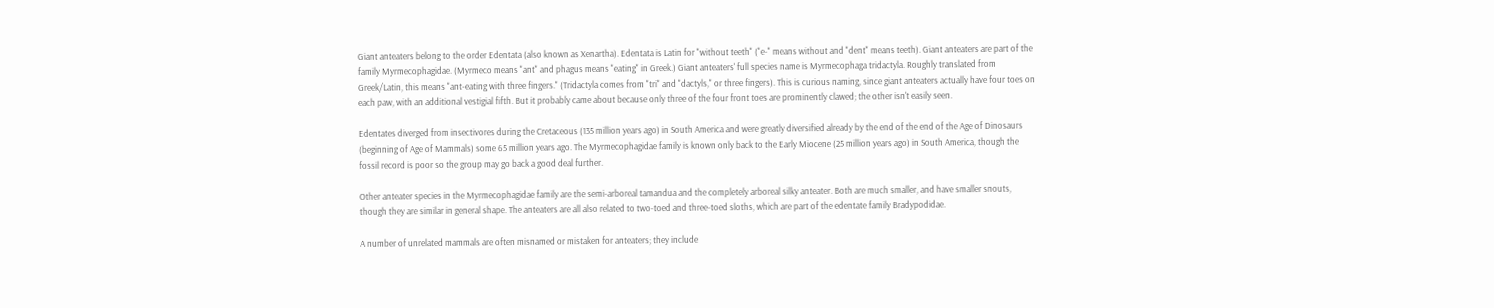Giant anteaters belong to the order Edentata (also known as Xenartha). Edentata is Latin for "without teeth" ("e-" means without and "dent" means teeth). Giant anteaters are part of the family Myrmecophagidae. (Myrmeco means "ant" and phagus means "eating" in Greek.) Giant anteaters' full species name is Myrmecophaga tridactyla. Roughly translated from Greek/Latin, this means "ant-eating with three fingers." (Tridactyla comes from "tri" and "dactyls," or three fingers). This is curious naming, since giant anteaters actually have four toes on each paw, with an additional vestigial fifth. But it probably came about because only three of the four front toes are prominently clawed; the other isn't easily seen.

Edentates diverged from insectivores during the Cretaceous (135 million years ago) in South America and were greatly diversified already by the end of the end of the Age of Dinosaurs (beginning of Age of Mammals) some 65 million years ago. The Myrmecophagidae family is known only back to the Early Miocene (25 million years ago) in South America, though the fossil record is poor so the group may go back a good deal further.

Other anteater species in the Myrmecophagidae family are the semi-arboreal tamandua and the completely arboreal silky anteater. Both are much smaller, and have smaller snouts, though they are similar in general shape. The anteaters are all also related to two-toed and three-toed sloths, which are part of the edentate family Bradypodidae.

A number of unrelated mammals are often misnamed or mistaken for anteaters; they include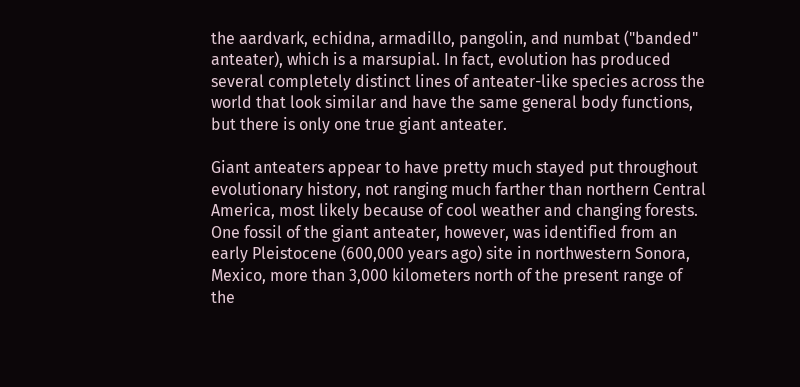the aardvark, echidna, armadillo, pangolin, and numbat ("banded" anteater), which is a marsupial. In fact, evolution has produced several completely distinct lines of anteater-like species across the world that look similar and have the same general body functions, but there is only one true giant anteater.

Giant anteaters appear to have pretty much stayed put throughout evolutionary history, not ranging much farther than northern Central America, most likely because of cool weather and changing forests. One fossil of the giant anteater, however, was identified from an early Pleistocene (600,000 years ago) site in northwestern Sonora, Mexico, more than 3,000 kilometers north of the present range of the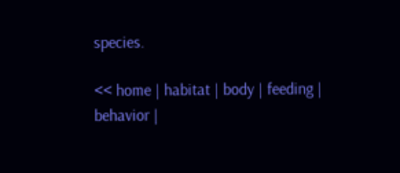species.

<< home | habitat | body | feeding | behavior |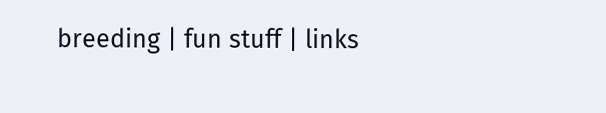breeding | fun stuff | links